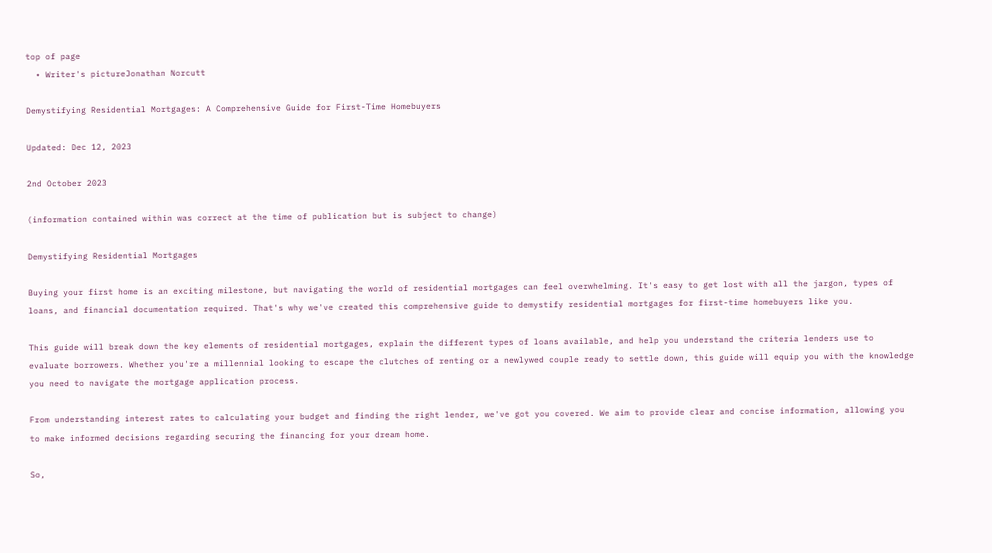top of page
  • Writer's pictureJonathan Norcutt

Demystifying Residential Mortgages: A Comprehensive Guide for First-Time Homebuyers

Updated: Dec 12, 2023

2nd October 2023

(information contained within was correct at the time of publication but is subject to change)

Demystifying Residential Mortgages

Buying your first home is an exciting milestone, but navigating the world of residential mortgages can feel overwhelming. It's easy to get lost with all the jargon, types of loans, and financial documentation required. That's why we've created this comprehensive guide to demystify residential mortgages for first-time homebuyers like you.

This guide will break down the key elements of residential mortgages, explain the different types of loans available, and help you understand the criteria lenders use to evaluate borrowers. Whether you're a millennial looking to escape the clutches of renting or a newlywed couple ready to settle down, this guide will equip you with the knowledge you need to navigate the mortgage application process.

From understanding interest rates to calculating your budget and finding the right lender, we've got you covered. We aim to provide clear and concise information, allowing you to make informed decisions regarding securing the financing for your dream home.

So,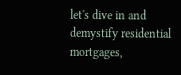let's dive in and demystify residential mortgages,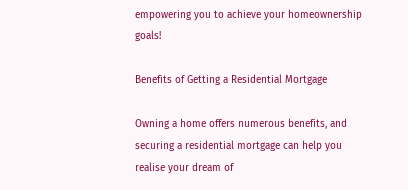empowering you to achieve your homeownership goals!

Benefits of Getting a Residential Mortgage

Owning a home offers numerous benefits, and securing a residential mortgage can help you realise your dream of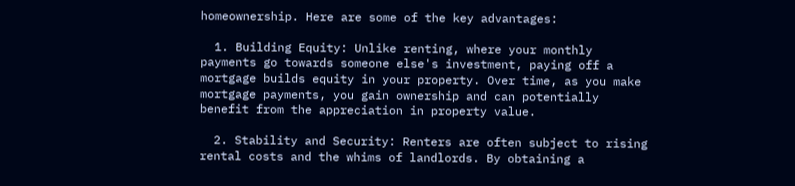homeownership. Here are some of the key advantages:

  1. Building Equity: Unlike renting, where your monthly payments go towards someone else's investment, paying off a mortgage builds equity in your property. Over time, as you make mortgage payments, you gain ownership and can potentially benefit from the appreciation in property value.

  2. Stability and Security: Renters are often subject to rising rental costs and the whims of landlords. By obtaining a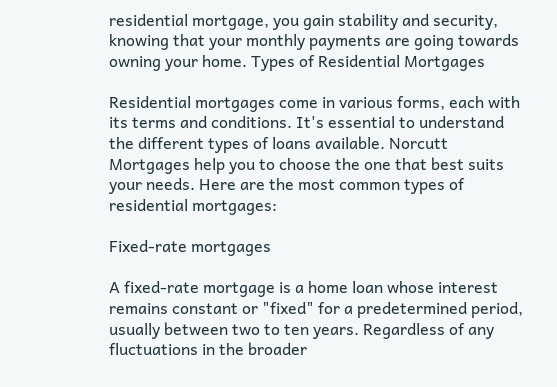residential mortgage, you gain stability and security, knowing that your monthly payments are going towards owning your home. Types of Residential Mortgages

Residential mortgages come in various forms, each with its terms and conditions. It's essential to understand the different types of loans available. Norcutt Mortgages help you to choose the one that best suits your needs. Here are the most common types of residential mortgages:

Fixed-rate mortgages

A fixed-rate mortgage is a home loan whose interest remains constant or "fixed" for a predetermined period, usually between two to ten years. Regardless of any fluctuations in the broader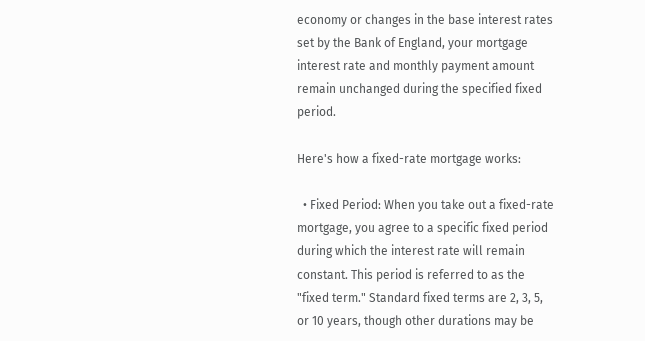economy or changes in the base interest rates set by the Bank of England, your mortgage interest rate and monthly payment amount remain unchanged during the specified fixed period.

Here's how a fixed-rate mortgage works:

  • Fixed Period: When you take out a fixed-rate mortgage, you agree to a specific fixed period during which the interest rate will remain constant. This period is referred to as the "fixed term." Standard fixed terms are 2, 3, 5, or 10 years, though other durations may be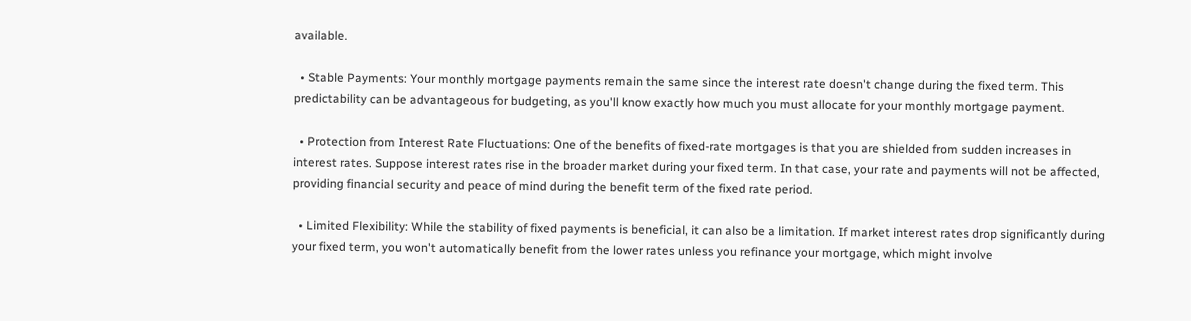available.

  • Stable Payments: Your monthly mortgage payments remain the same since the interest rate doesn't change during the fixed term. This predictability can be advantageous for budgeting, as you'll know exactly how much you must allocate for your monthly mortgage payment.

  • Protection from Interest Rate Fluctuations: One of the benefits of fixed-rate mortgages is that you are shielded from sudden increases in interest rates. Suppose interest rates rise in the broader market during your fixed term. In that case, your rate and payments will not be affected, providing financial security and peace of mind during the benefit term of the fixed rate period.

  • Limited Flexibility: While the stability of fixed payments is beneficial, it can also be a limitation. If market interest rates drop significantly during your fixed term, you won't automatically benefit from the lower rates unless you refinance your mortgage, which might involve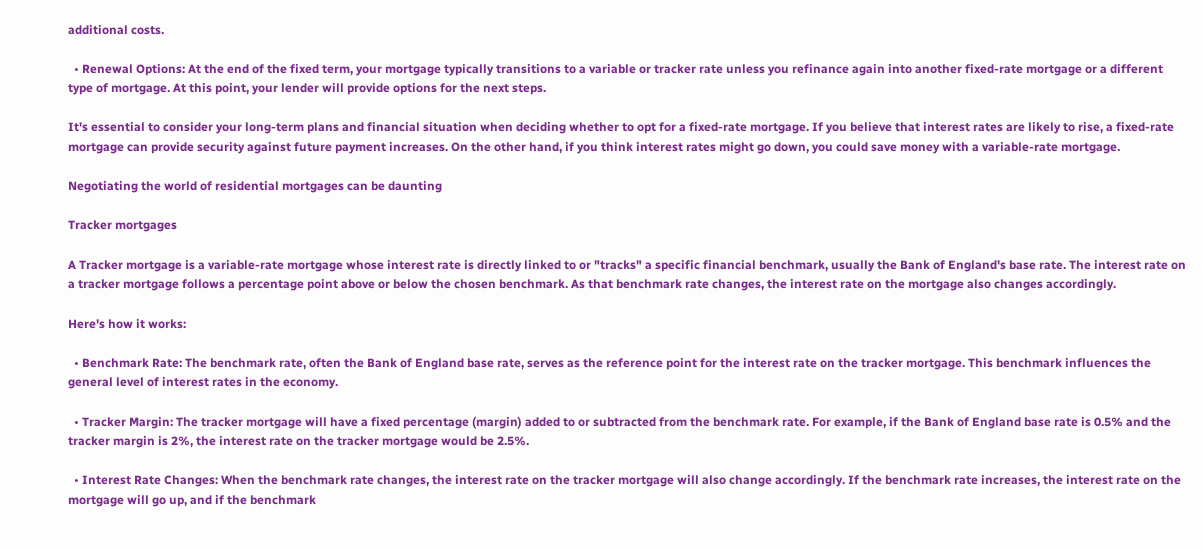additional costs.

  • Renewal Options: At the end of the fixed term, your mortgage typically transitions to a variable or tracker rate unless you refinance again into another fixed-rate mortgage or a different type of mortgage. At this point, your lender will provide options for the next steps.

It's essential to consider your long-term plans and financial situation when deciding whether to opt for a fixed-rate mortgage. If you believe that interest rates are likely to rise, a fixed-rate mortgage can provide security against future payment increases. On the other hand, if you think interest rates might go down, you could save money with a variable-rate mortgage.

Negotiating the world of residential mortgages can be daunting

Tracker mortgages

A Tracker mortgage is a variable-rate mortgage whose interest rate is directly linked to or "tracks" a specific financial benchmark, usually the Bank of England's base rate. The interest rate on a tracker mortgage follows a percentage point above or below the chosen benchmark. As that benchmark rate changes, the interest rate on the mortgage also changes accordingly.

Here's how it works:

  • Benchmark Rate: The benchmark rate, often the Bank of England base rate, serves as the reference point for the interest rate on the tracker mortgage. This benchmark influences the general level of interest rates in the economy.

  • Tracker Margin: The tracker mortgage will have a fixed percentage (margin) added to or subtracted from the benchmark rate. For example, if the Bank of England base rate is 0.5% and the tracker margin is 2%, the interest rate on the tracker mortgage would be 2.5%.

  • Interest Rate Changes: When the benchmark rate changes, the interest rate on the tracker mortgage will also change accordingly. If the benchmark rate increases, the interest rate on the mortgage will go up, and if the benchmark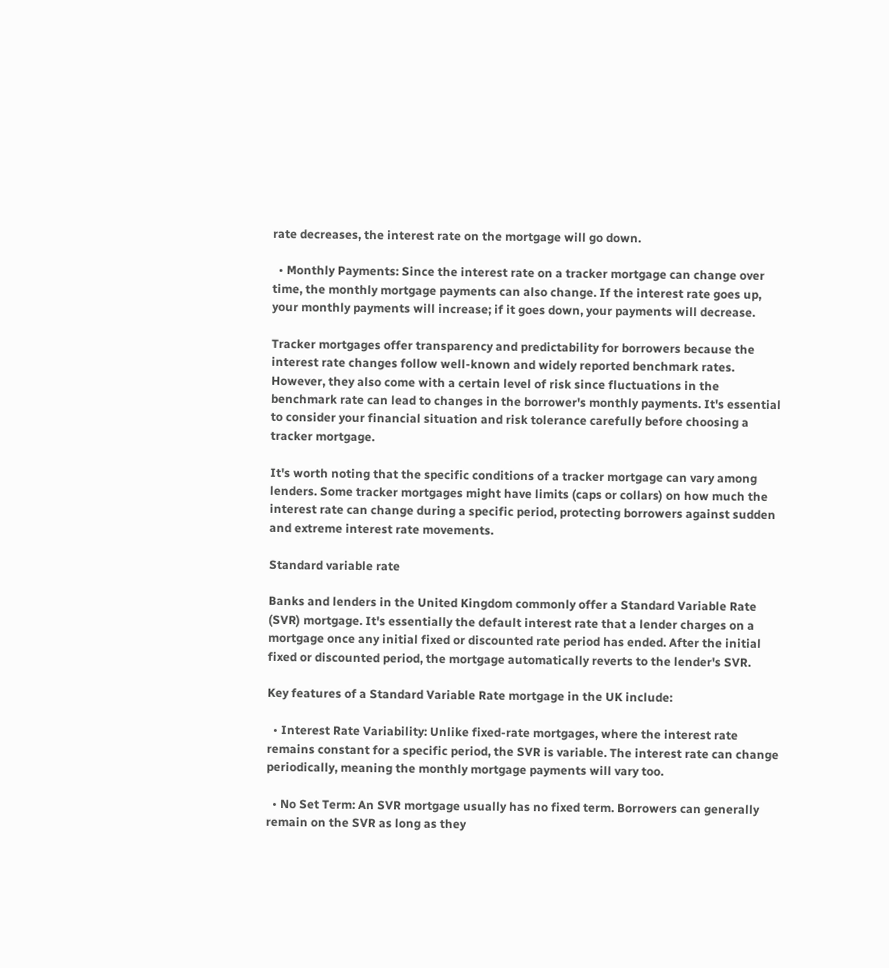rate decreases, the interest rate on the mortgage will go down.

  • Monthly Payments: Since the interest rate on a tracker mortgage can change over time, the monthly mortgage payments can also change. If the interest rate goes up, your monthly payments will increase; if it goes down, your payments will decrease.

Tracker mortgages offer transparency and predictability for borrowers because the interest rate changes follow well-known and widely reported benchmark rates. However, they also come with a certain level of risk since fluctuations in the benchmark rate can lead to changes in the borrower's monthly payments. It's essential to consider your financial situation and risk tolerance carefully before choosing a tracker mortgage.

It's worth noting that the specific conditions of a tracker mortgage can vary among lenders. Some tracker mortgages might have limits (caps or collars) on how much the interest rate can change during a specific period, protecting borrowers against sudden and extreme interest rate movements.

Standard variable rate

Banks and lenders in the United Kingdom commonly offer a Standard Variable Rate (SVR) mortgage. It's essentially the default interest rate that a lender charges on a mortgage once any initial fixed or discounted rate period has ended. After the initial fixed or discounted period, the mortgage automatically reverts to the lender's SVR.

Key features of a Standard Variable Rate mortgage in the UK include:

  • Interest Rate Variability: Unlike fixed-rate mortgages, where the interest rate remains constant for a specific period, the SVR is variable. The interest rate can change periodically, meaning the monthly mortgage payments will vary too.

  • No Set Term: An SVR mortgage usually has no fixed term. Borrowers can generally remain on the SVR as long as they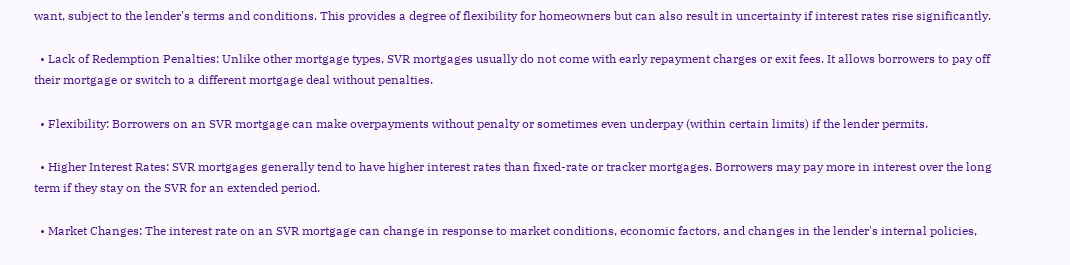want, subject to the lender's terms and conditions. This provides a degree of flexibility for homeowners but can also result in uncertainty if interest rates rise significantly.

  • Lack of Redemption Penalties: Unlike other mortgage types, SVR mortgages usually do not come with early repayment charges or exit fees. It allows borrowers to pay off their mortgage or switch to a different mortgage deal without penalties.

  • Flexibility: Borrowers on an SVR mortgage can make overpayments without penalty or sometimes even underpay (within certain limits) if the lender permits.

  • Higher Interest Rates: SVR mortgages generally tend to have higher interest rates than fixed-rate or tracker mortgages. Borrowers may pay more in interest over the long term if they stay on the SVR for an extended period.

  • Market Changes: The interest rate on an SVR mortgage can change in response to market conditions, economic factors, and changes in the lender's internal policies,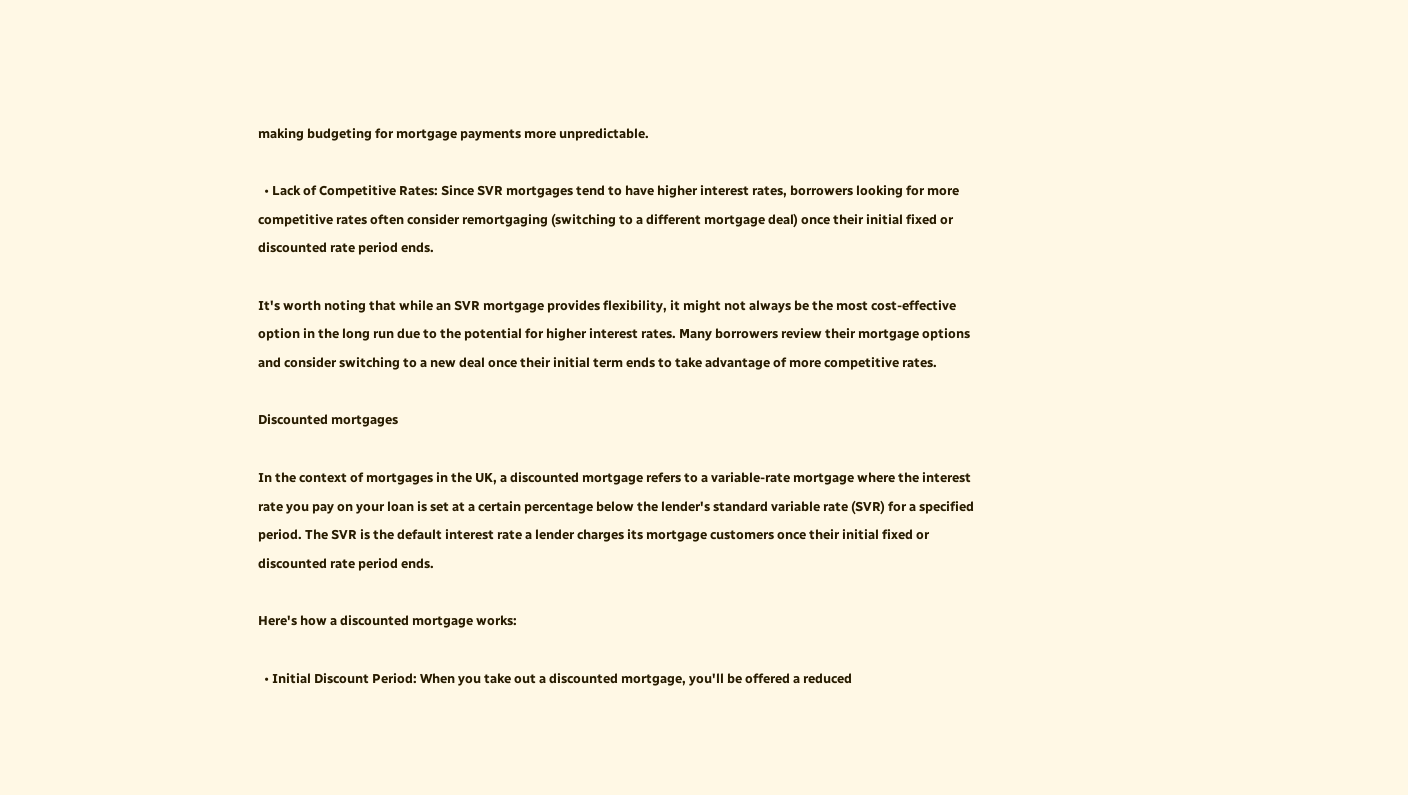making budgeting for mortgage payments more unpredictable.

  • Lack of Competitive Rates: Since SVR mortgages tend to have higher interest rates, borrowers looking for more competitive rates often consider remortgaging (switching to a different mortgage deal) once their initial fixed or discounted rate period ends.

It's worth noting that while an SVR mortgage provides flexibility, it might not always be the most cost-effective option in the long run due to the potential for higher interest rates. Many borrowers review their mortgage options and consider switching to a new deal once their initial term ends to take advantage of more competitive rates.

Discounted mortgages

In the context of mortgages in the UK, a discounted mortgage refers to a variable-rate mortgage where the interest rate you pay on your loan is set at a certain percentage below the lender's standard variable rate (SVR) for a specified period. The SVR is the default interest rate a lender charges its mortgage customers once their initial fixed or discounted rate period ends.

Here's how a discounted mortgage works:

  • Initial Discount Period: When you take out a discounted mortgage, you'll be offered a reduced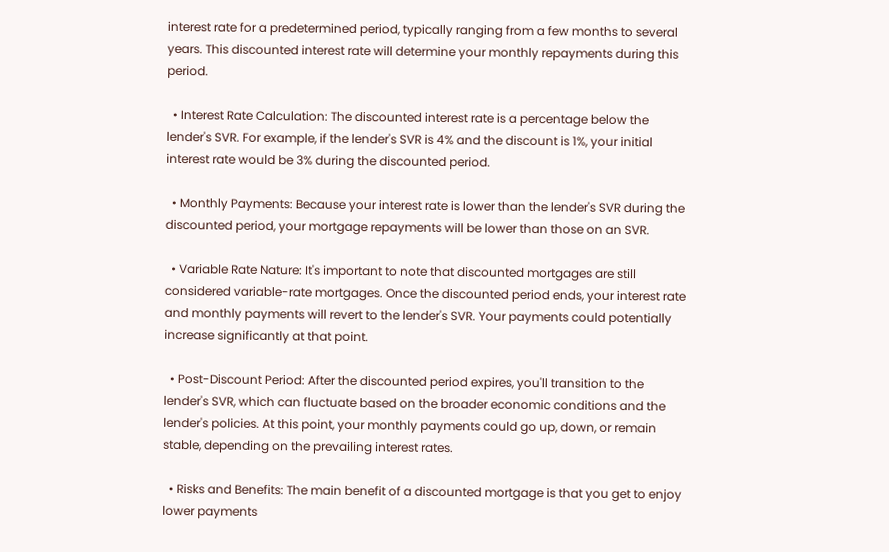interest rate for a predetermined period, typically ranging from a few months to several years. This discounted interest rate will determine your monthly repayments during this period.

  • Interest Rate Calculation: The discounted interest rate is a percentage below the lender's SVR. For example, if the lender's SVR is 4% and the discount is 1%, your initial interest rate would be 3% during the discounted period.

  • Monthly Payments: Because your interest rate is lower than the lender's SVR during the discounted period, your mortgage repayments will be lower than those on an SVR.

  • Variable Rate Nature: It's important to note that discounted mortgages are still considered variable-rate mortgages. Once the discounted period ends, your interest rate and monthly payments will revert to the lender's SVR. Your payments could potentially increase significantly at that point.

  • Post-Discount Period: After the discounted period expires, you'll transition to the lender's SVR, which can fluctuate based on the broader economic conditions and the lender's policies. At this point, your monthly payments could go up, down, or remain stable, depending on the prevailing interest rates.

  • Risks and Benefits: The main benefit of a discounted mortgage is that you get to enjoy lower payments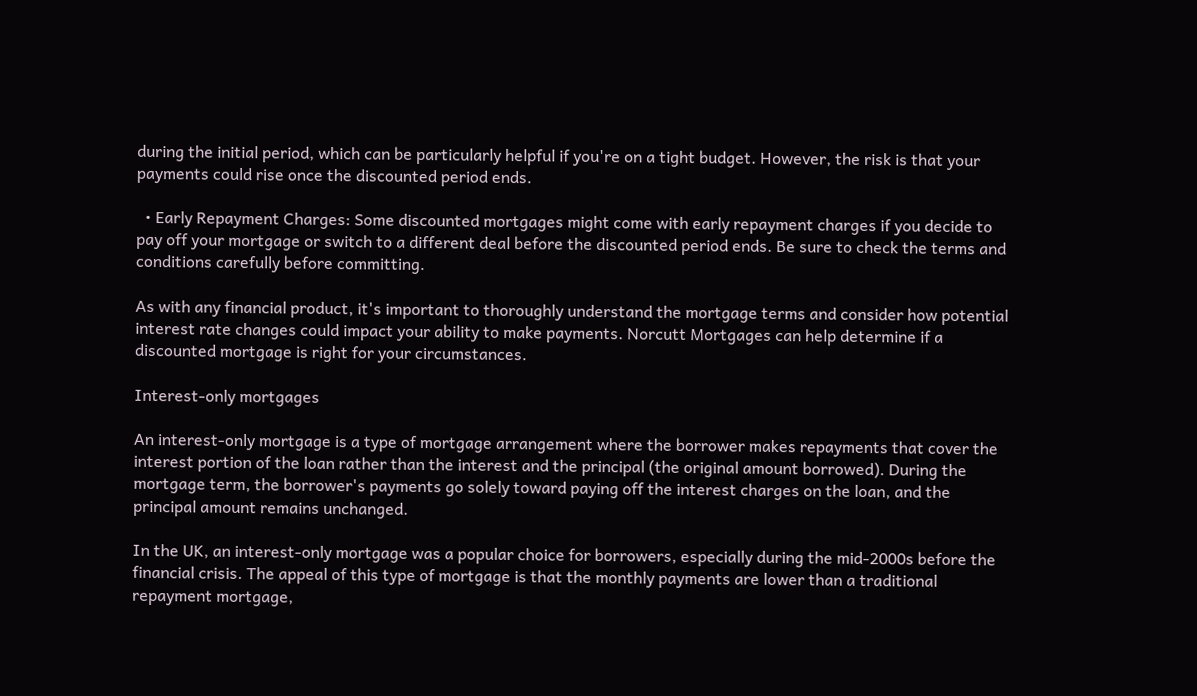during the initial period, which can be particularly helpful if you're on a tight budget. However, the risk is that your payments could rise once the discounted period ends.

  • Early Repayment Charges: Some discounted mortgages might come with early repayment charges if you decide to pay off your mortgage or switch to a different deal before the discounted period ends. Be sure to check the terms and conditions carefully before committing.

As with any financial product, it's important to thoroughly understand the mortgage terms and consider how potential interest rate changes could impact your ability to make payments. Norcutt Mortgages can help determine if a discounted mortgage is right for your circumstances.

Interest-only mortgages

An interest-only mortgage is a type of mortgage arrangement where the borrower makes repayments that cover the interest portion of the loan rather than the interest and the principal (the original amount borrowed). During the mortgage term, the borrower's payments go solely toward paying off the interest charges on the loan, and the principal amount remains unchanged.

In the UK, an interest-only mortgage was a popular choice for borrowers, especially during the mid-2000s before the financial crisis. The appeal of this type of mortgage is that the monthly payments are lower than a traditional repayment mortgage,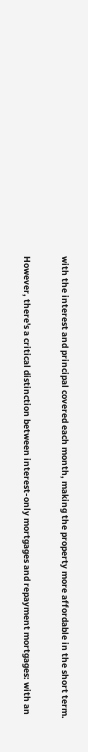with the interest and principal covered each month, making the property more affordable in the short term.

However, there's a critical distinction between interest-only mortgages and repayment mortgages: with an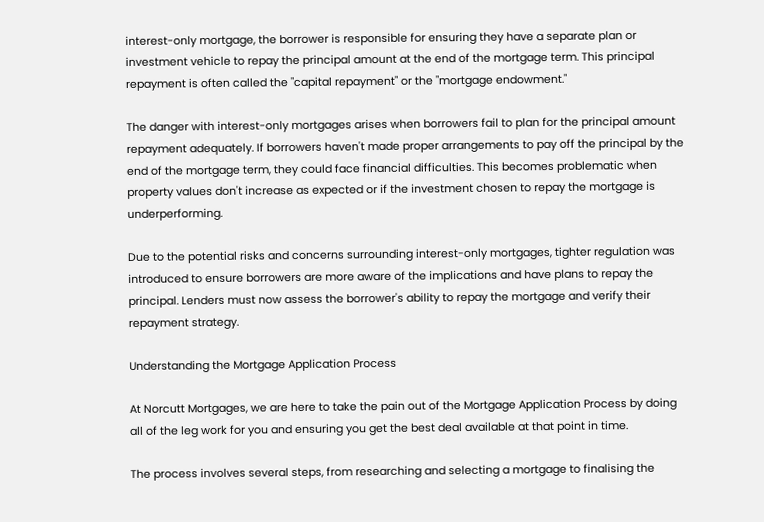interest-only mortgage, the borrower is responsible for ensuring they have a separate plan or investment vehicle to repay the principal amount at the end of the mortgage term. This principal repayment is often called the "capital repayment" or the "mortgage endowment."

The danger with interest-only mortgages arises when borrowers fail to plan for the principal amount repayment adequately. If borrowers haven't made proper arrangements to pay off the principal by the end of the mortgage term, they could face financial difficulties. This becomes problematic when property values don't increase as expected or if the investment chosen to repay the mortgage is underperforming.

Due to the potential risks and concerns surrounding interest-only mortgages, tighter regulation was introduced to ensure borrowers are more aware of the implications and have plans to repay the principal. Lenders must now assess the borrower's ability to repay the mortgage and verify their repayment strategy.

Understanding the Mortgage Application Process

At Norcutt Mortgages, we are here to take the pain out of the Mortgage Application Process by doing all of the leg work for you and ensuring you get the best deal available at that point in time.

The process involves several steps, from researching and selecting a mortgage to finalising the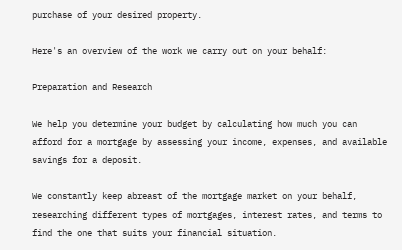purchase of your desired property.

Here's an overview of the work we carry out on your behalf:

Preparation and Research

We help you determine your budget by calculating how much you can afford for a mortgage by assessing your income, expenses, and available savings for a deposit.

We constantly keep abreast of the mortgage market on your behalf, researching different types of mortgages, interest rates, and terms to find the one that suits your financial situation.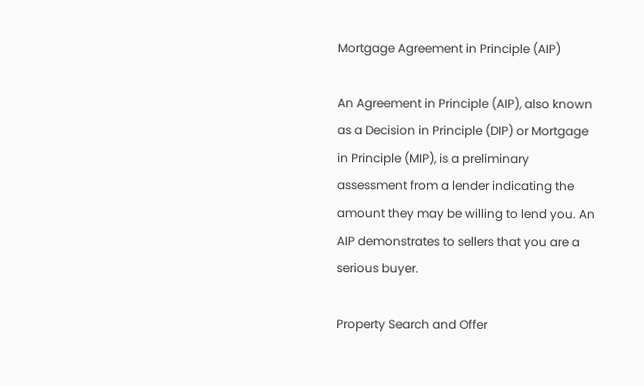Mortgage Agreement in Principle (AIP)

An Agreement in Principle (AIP), also known as a Decision in Principle (DIP) or Mortgage in Principle (MIP), is a preliminary assessment from a lender indicating the amount they may be willing to lend you. An AIP demonstrates to sellers that you are a serious buyer.

Property Search and Offer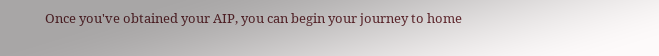Once you've obtained your AIP, you can begin your journey to home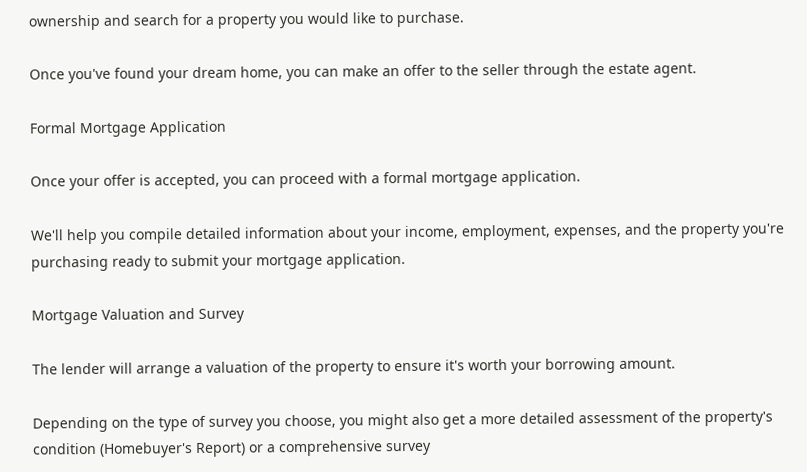ownership and search for a property you would like to purchase.

Once you've found your dream home, you can make an offer to the seller through the estate agent.

Formal Mortgage Application

Once your offer is accepted, you can proceed with a formal mortgage application.

We'll help you compile detailed information about your income, employment, expenses, and the property you're purchasing ready to submit your mortgage application.

Mortgage Valuation and Survey

The lender will arrange a valuation of the property to ensure it's worth your borrowing amount.

Depending on the type of survey you choose, you might also get a more detailed assessment of the property's condition (Homebuyer's Report) or a comprehensive survey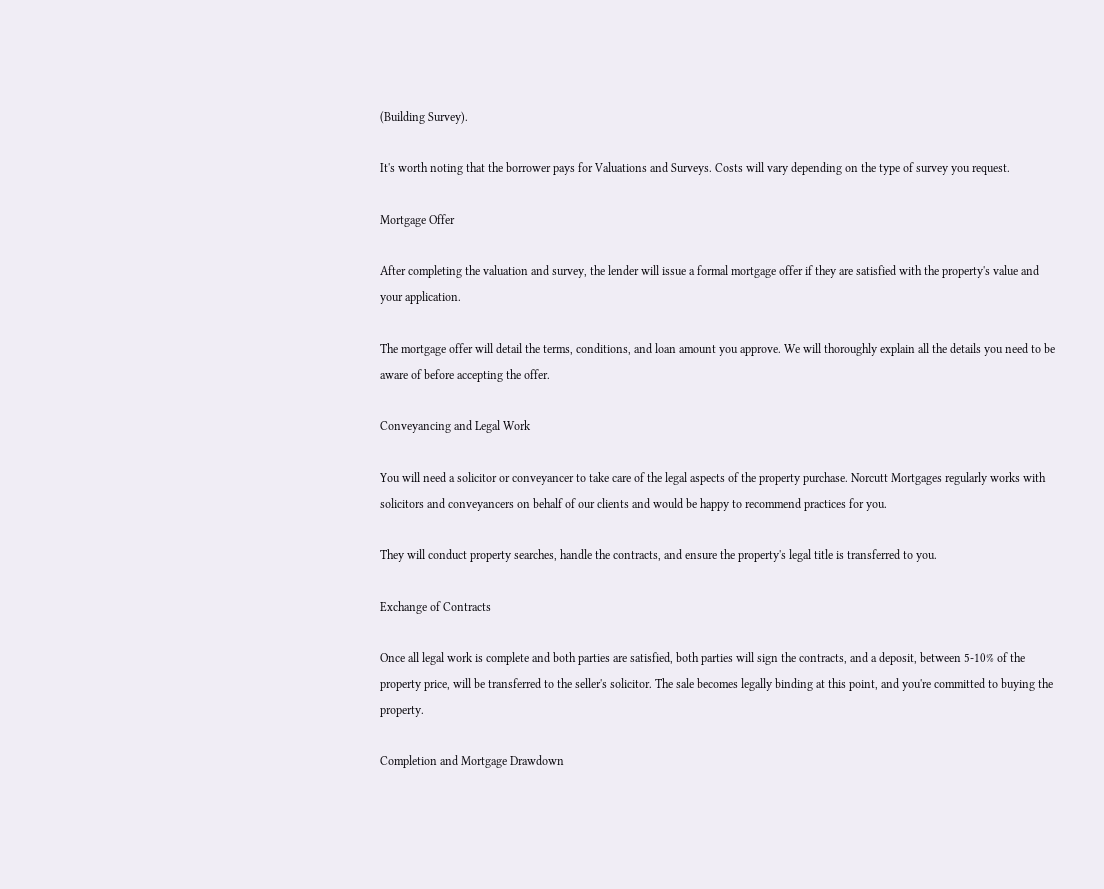(Building Survey).

It's worth noting that the borrower pays for Valuations and Surveys. Costs will vary depending on the type of survey you request.

Mortgage Offer

After completing the valuation and survey, the lender will issue a formal mortgage offer if they are satisfied with the property's value and your application.

The mortgage offer will detail the terms, conditions, and loan amount you approve. We will thoroughly explain all the details you need to be aware of before accepting the offer.

Conveyancing and Legal Work

You will need a solicitor or conveyancer to take care of the legal aspects of the property purchase. Norcutt Mortgages regularly works with solicitors and conveyancers on behalf of our clients and would be happy to recommend practices for you.

They will conduct property searches, handle the contracts, and ensure the property's legal title is transferred to you.

Exchange of Contracts

Once all legal work is complete and both parties are satisfied, both parties will sign the contracts, and a deposit, between 5-10% of the property price, will be transferred to the seller's solicitor. The sale becomes legally binding at this point, and you're committed to buying the property.

Completion and Mortgage Drawdown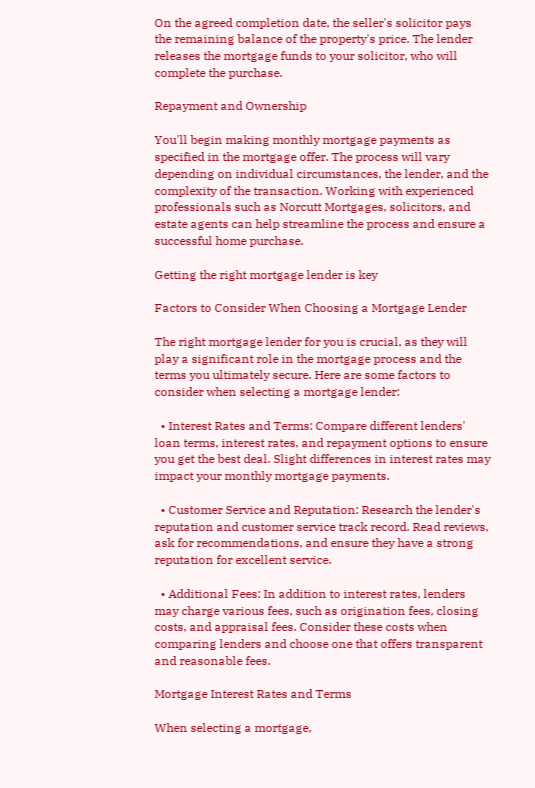On the agreed completion date, the seller's solicitor pays the remaining balance of the property's price. The lender releases the mortgage funds to your solicitor, who will complete the purchase.

Repayment and Ownership

You'll begin making monthly mortgage payments as specified in the mortgage offer. The process will vary depending on individual circumstances, the lender, and the complexity of the transaction. Working with experienced professionals such as Norcutt Mortgages, solicitors, and estate agents can help streamline the process and ensure a successful home purchase.

Getting the right mortgage lender is key

Factors to Consider When Choosing a Mortgage Lender

The right mortgage lender for you is crucial, as they will play a significant role in the mortgage process and the terms you ultimately secure. Here are some factors to consider when selecting a mortgage lender:

  • Interest Rates and Terms: Compare different lenders' loan terms, interest rates, and repayment options to ensure you get the best deal. Slight differences in interest rates may impact your monthly mortgage payments.

  • Customer Service and Reputation: Research the lender's reputation and customer service track record. Read reviews, ask for recommendations, and ensure they have a strong reputation for excellent service.

  • Additional Fees: In addition to interest rates, lenders may charge various fees, such as origination fees, closing costs, and appraisal fees. Consider these costs when comparing lenders and choose one that offers transparent and reasonable fees.

Mortgage Interest Rates and Terms

When selecting a mortgage,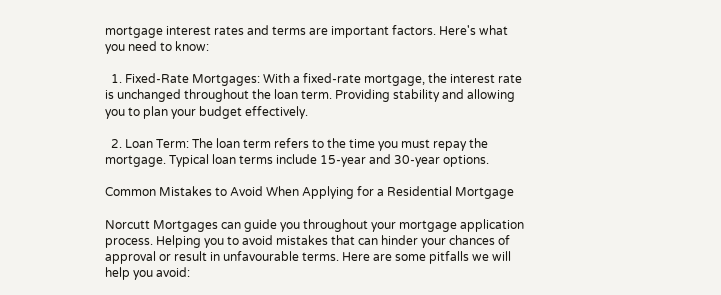mortgage interest rates and terms are important factors. Here's what you need to know:

  1. Fixed-Rate Mortgages: With a fixed-rate mortgage, the interest rate is unchanged throughout the loan term. Providing stability and allowing you to plan your budget effectively.

  2. Loan Term: The loan term refers to the time you must repay the mortgage. Typical loan terms include 15-year and 30-year options.

Common Mistakes to Avoid When Applying for a Residential Mortgage

Norcutt Mortgages can guide you throughout your mortgage application process. Helping you to avoid mistakes that can hinder your chances of approval or result in unfavourable terms. Here are some pitfalls we will help you avoid: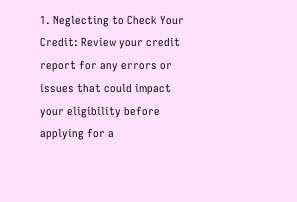1. Neglecting to Check Your Credit: Review your credit report for any errors or issues that could impact your eligibility before applying for a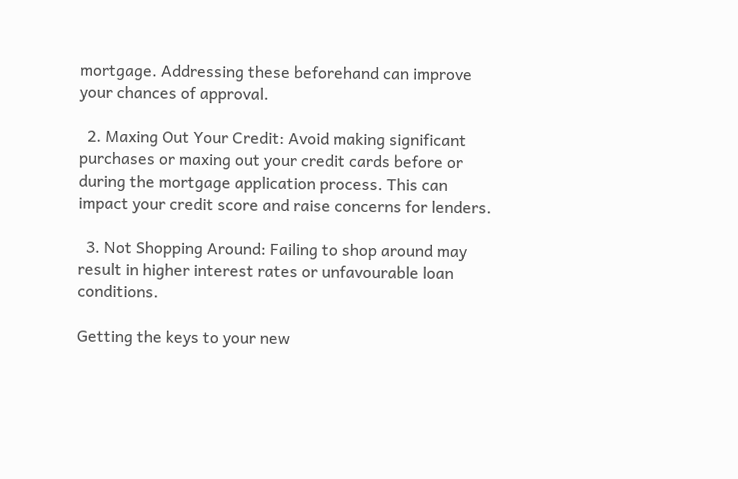mortgage. Addressing these beforehand can improve your chances of approval.

  2. Maxing Out Your Credit: Avoid making significant purchases or maxing out your credit cards before or during the mortgage application process. This can impact your credit score and raise concerns for lenders.

  3. Not Shopping Around: Failing to shop around may result in higher interest rates or unfavourable loan conditions.

Getting the keys to your new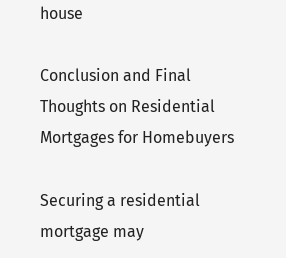house

Conclusion and Final Thoughts on Residential Mortgages for Homebuyers

Securing a residential mortgage may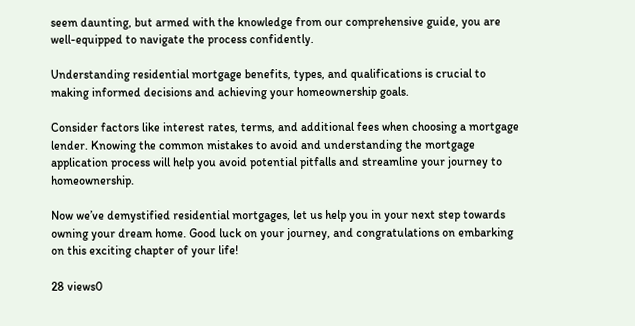seem daunting, but armed with the knowledge from our comprehensive guide, you are well-equipped to navigate the process confidently.

Understanding residential mortgage benefits, types, and qualifications is crucial to making informed decisions and achieving your homeownership goals.

Consider factors like interest rates, terms, and additional fees when choosing a mortgage lender. Knowing the common mistakes to avoid and understanding the mortgage application process will help you avoid potential pitfalls and streamline your journey to homeownership.

Now we’ve demystified residential mortgages, let us help you in your next step towards owning your dream home. Good luck on your journey, and congratulations on embarking on this exciting chapter of your life!

28 views0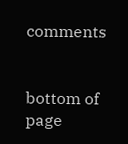comments


bottom of page